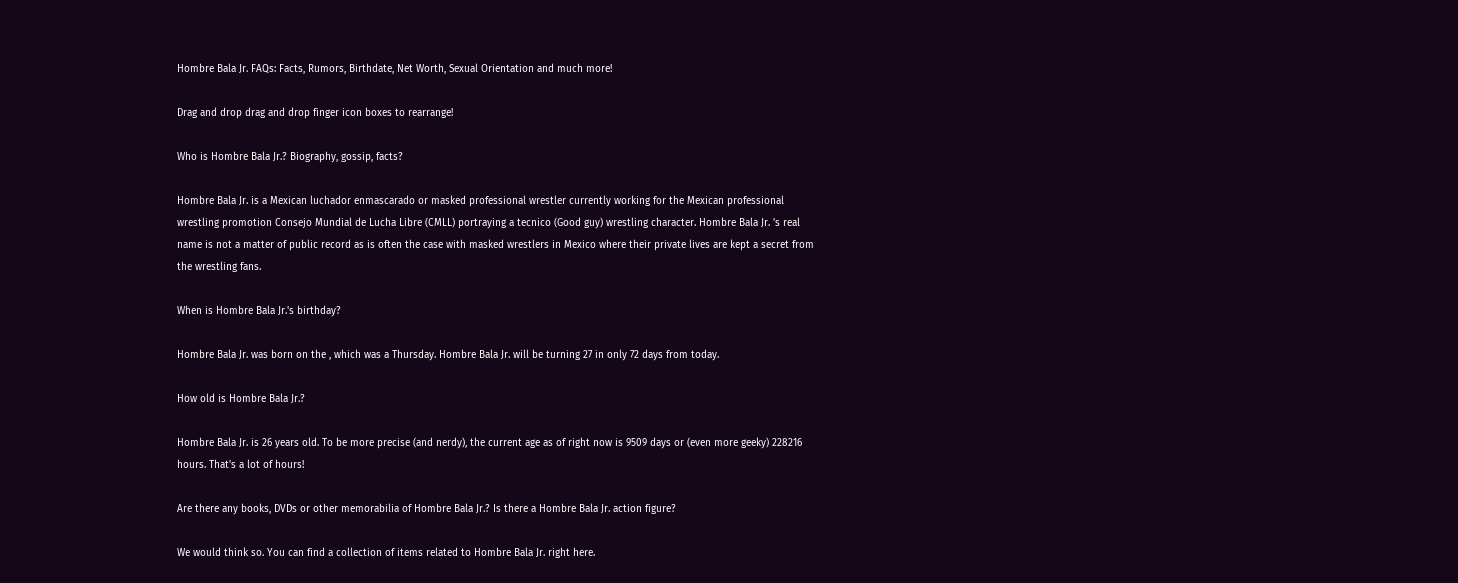Hombre Bala Jr. FAQs: Facts, Rumors, Birthdate, Net Worth, Sexual Orientation and much more!

Drag and drop drag and drop finger icon boxes to rearrange!

Who is Hombre Bala Jr.? Biography, gossip, facts?

Hombre Bala Jr. is a Mexican luchador enmascarado or masked professional wrestler currently working for the Mexican professional wrestling promotion Consejo Mundial de Lucha Libre (CMLL) portraying a tecnico (Good guy) wrestling character. Hombre Bala Jr. 's real name is not a matter of public record as is often the case with masked wrestlers in Mexico where their private lives are kept a secret from the wrestling fans.

When is Hombre Bala Jr.'s birthday?

Hombre Bala Jr. was born on the , which was a Thursday. Hombre Bala Jr. will be turning 27 in only 72 days from today.

How old is Hombre Bala Jr.?

Hombre Bala Jr. is 26 years old. To be more precise (and nerdy), the current age as of right now is 9509 days or (even more geeky) 228216 hours. That's a lot of hours!

Are there any books, DVDs or other memorabilia of Hombre Bala Jr.? Is there a Hombre Bala Jr. action figure?

We would think so. You can find a collection of items related to Hombre Bala Jr. right here.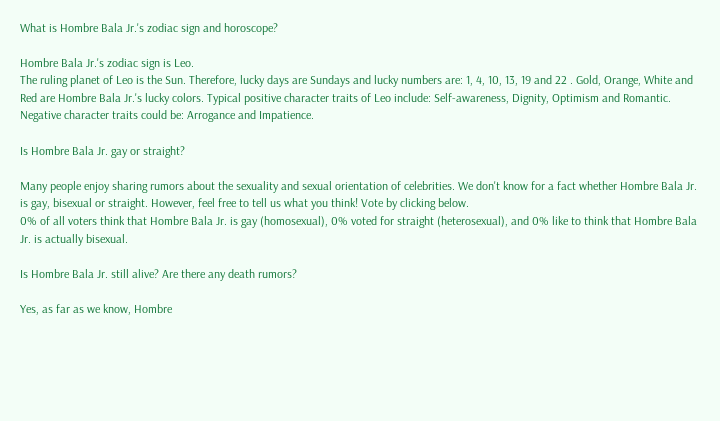What is Hombre Bala Jr.'s zodiac sign and horoscope?

Hombre Bala Jr.'s zodiac sign is Leo.
The ruling planet of Leo is the Sun. Therefore, lucky days are Sundays and lucky numbers are: 1, 4, 10, 13, 19 and 22 . Gold, Orange, White and Red are Hombre Bala Jr.'s lucky colors. Typical positive character traits of Leo include: Self-awareness, Dignity, Optimism and Romantic. Negative character traits could be: Arrogance and Impatience.

Is Hombre Bala Jr. gay or straight?

Many people enjoy sharing rumors about the sexuality and sexual orientation of celebrities. We don't know for a fact whether Hombre Bala Jr. is gay, bisexual or straight. However, feel free to tell us what you think! Vote by clicking below.
0% of all voters think that Hombre Bala Jr. is gay (homosexual), 0% voted for straight (heterosexual), and 0% like to think that Hombre Bala Jr. is actually bisexual.

Is Hombre Bala Jr. still alive? Are there any death rumors?

Yes, as far as we know, Hombre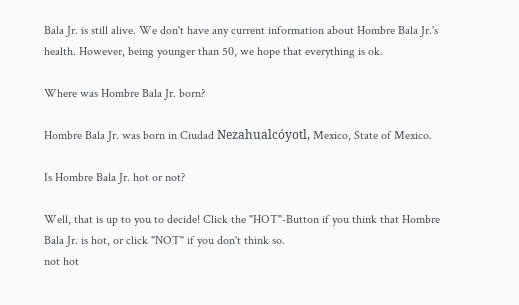Bala Jr. is still alive. We don't have any current information about Hombre Bala Jr.'s health. However, being younger than 50, we hope that everything is ok.

Where was Hombre Bala Jr. born?

Hombre Bala Jr. was born in Ciudad Nezahualcóyotl, Mexico, State of Mexico.

Is Hombre Bala Jr. hot or not?

Well, that is up to you to decide! Click the "HOT"-Button if you think that Hombre Bala Jr. is hot, or click "NOT" if you don't think so.
not hot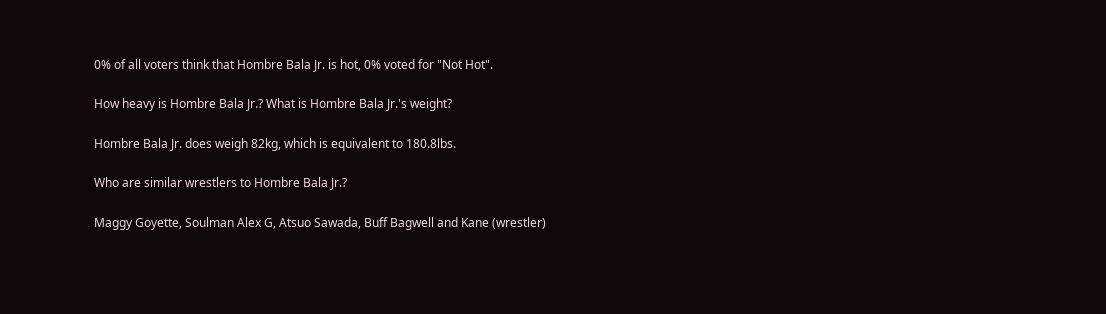0% of all voters think that Hombre Bala Jr. is hot, 0% voted for "Not Hot".

How heavy is Hombre Bala Jr.? What is Hombre Bala Jr.'s weight?

Hombre Bala Jr. does weigh 82kg, which is equivalent to 180.8lbs.

Who are similar wrestlers to Hombre Bala Jr.?

Maggy Goyette, Soulman Alex G, Atsuo Sawada, Buff Bagwell and Kane (wrestler)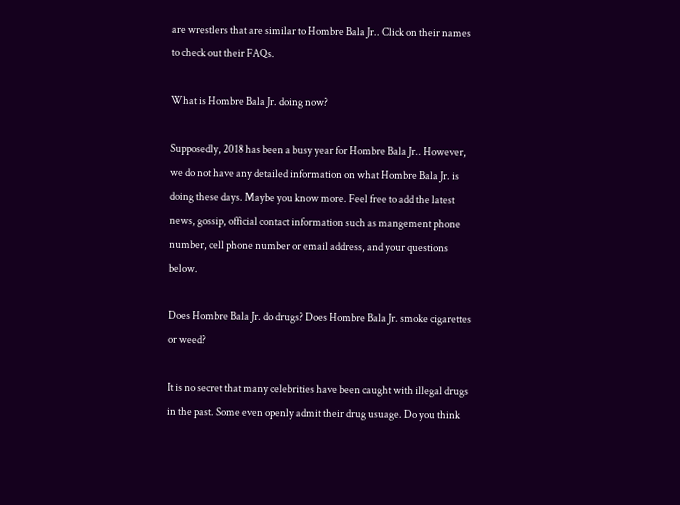are wrestlers that are similar to Hombre Bala Jr.. Click on their names to check out their FAQs.

What is Hombre Bala Jr. doing now?

Supposedly, 2018 has been a busy year for Hombre Bala Jr.. However, we do not have any detailed information on what Hombre Bala Jr. is doing these days. Maybe you know more. Feel free to add the latest news, gossip, official contact information such as mangement phone number, cell phone number or email address, and your questions below.

Does Hombre Bala Jr. do drugs? Does Hombre Bala Jr. smoke cigarettes or weed?

It is no secret that many celebrities have been caught with illegal drugs in the past. Some even openly admit their drug usuage. Do you think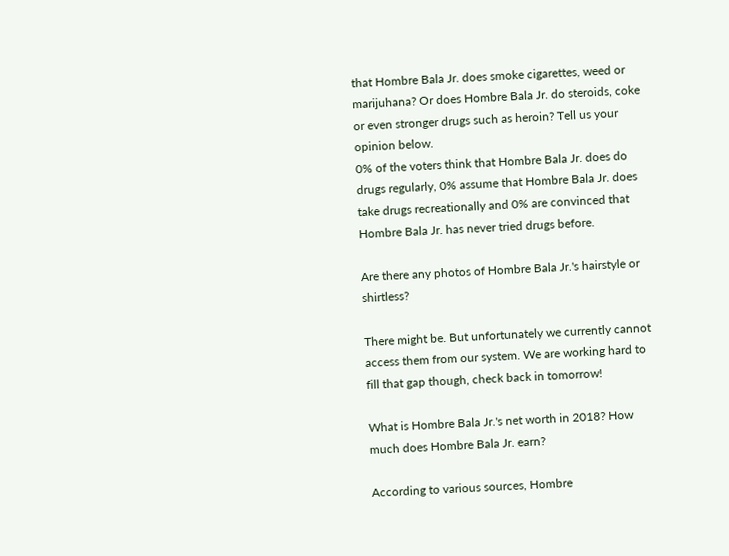that Hombre Bala Jr. does smoke cigarettes, weed or marijuhana? Or does Hombre Bala Jr. do steroids, coke or even stronger drugs such as heroin? Tell us your opinion below.
0% of the voters think that Hombre Bala Jr. does do drugs regularly, 0% assume that Hombre Bala Jr. does take drugs recreationally and 0% are convinced that Hombre Bala Jr. has never tried drugs before.

Are there any photos of Hombre Bala Jr.'s hairstyle or shirtless?

There might be. But unfortunately we currently cannot access them from our system. We are working hard to fill that gap though, check back in tomorrow!

What is Hombre Bala Jr.'s net worth in 2018? How much does Hombre Bala Jr. earn?

According to various sources, Hombre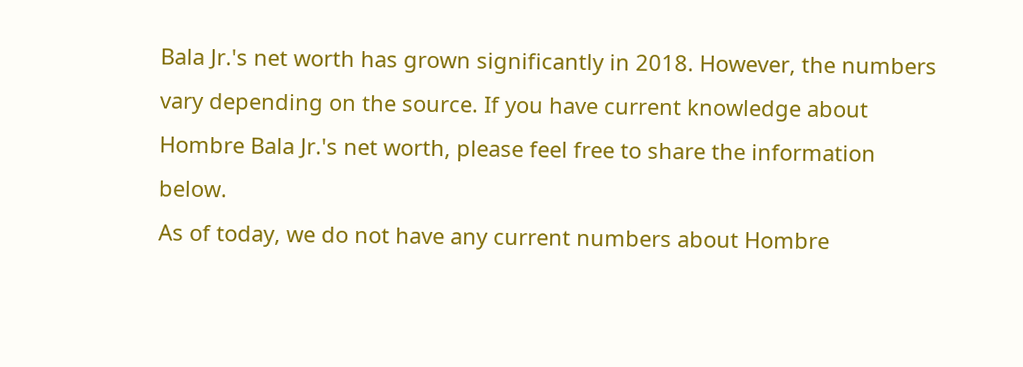Bala Jr.'s net worth has grown significantly in 2018. However, the numbers vary depending on the source. If you have current knowledge about Hombre Bala Jr.'s net worth, please feel free to share the information below.
As of today, we do not have any current numbers about Hombre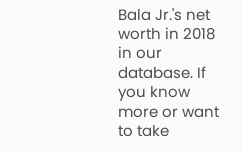Bala Jr.'s net worth in 2018 in our database. If you know more or want to take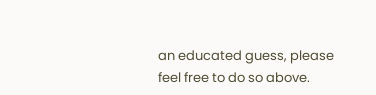an educated guess, please feel free to do so above.